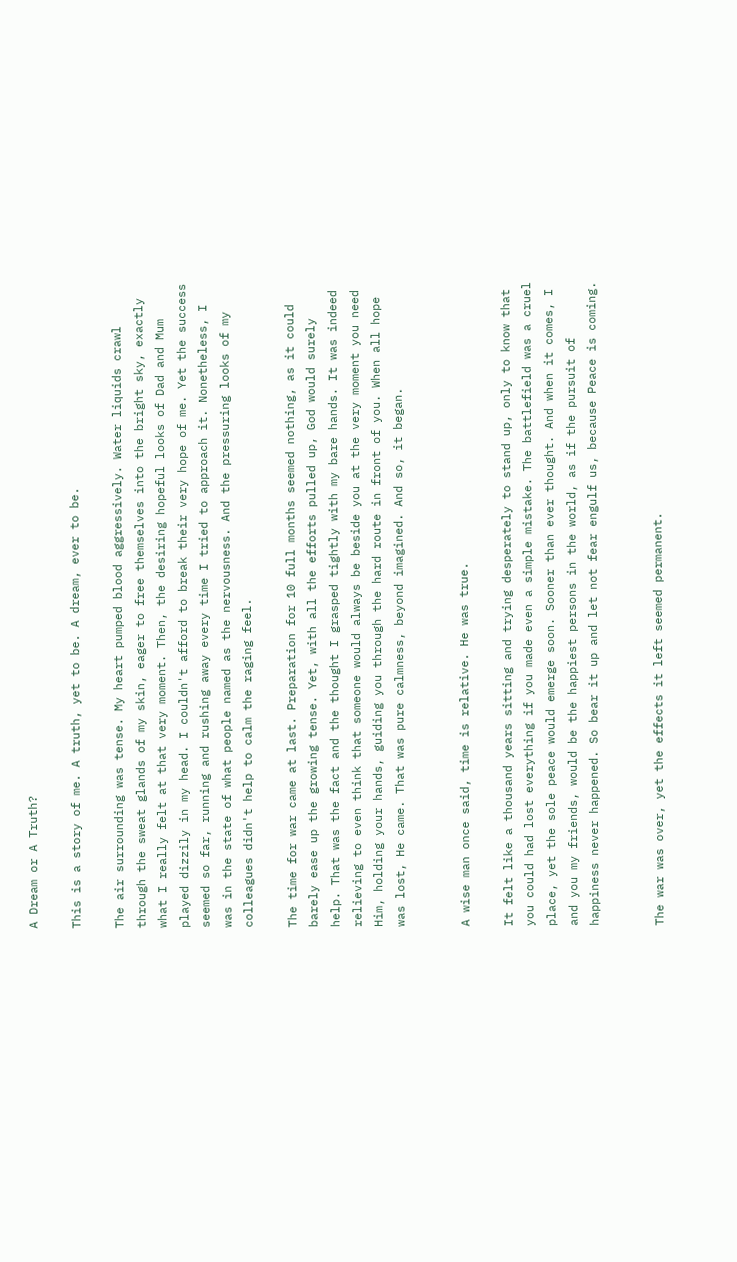A Dream or A Truth?

This is a story of me. A truth, yet to be. A dream, ever to be.

The air surrounding was tense. My heart pumped blood aggressively. Water liquids crawl through the sweat glands of my skin, eager to free themselves into the bright sky, exactly what I really felt at that very moment. Then, the desiring hopeful looks of Dad and Mum played dizzily in my head. I couldn't afford to break their very hope of me. Yet the success seemed so far, running and rushing away every time I tried to approach it. Nonetheless, I was in the state of what people named as the nervousness. And the pressuring looks of my colleagues didn't help to calm the raging feel.

The time for war came at last. Preparation for 10 full months seemed nothing, as it could barely ease up the growing tense. Yet, with all the efforts pulled up, God would surely help. That was the fact and the thought I grasped tightly with my bare hands. It was indeed relieving to even think that someone would always be beside you at the very moment you need Him, holding your hands, guiding you through the hard route in front of you. When all hope was lost, He came. That was pure calmness, beyond imagined. And so, it began.


A wise man once said, time is relative. He was true.

It felt like a thousand years sitting and trying desperately to stand up, only to know that you could had lost everything if you made even a simple mistake. The battlefield was a cruel place, yet the sole peace would emerge soon. Sooner than ever thought. And when it comes, I and you my friends, would be the happiest persons in the world, as if the pursuit of happiness never happened. So bear it up and let not fear engulf us, because Peace is coming.


The war was over, yet the effects it left seemed permanent.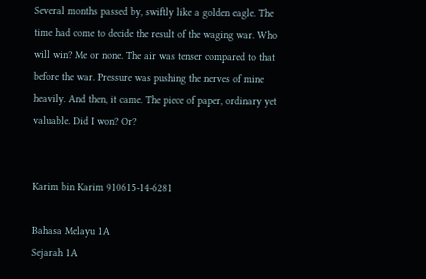Several months passed by, swiftly like a golden eagle. The time had come to decide the result of the waging war. Who will win? Me or none. The air was tenser compared to that before the war. Pressure was pushing the nerves of mine heavily. And then, it came. The piece of paper, ordinary yet valuable. Did I won? Or?


Karim bin Karim 910615-14-6281

Bahasa Melayu 1A
Sejarah 1A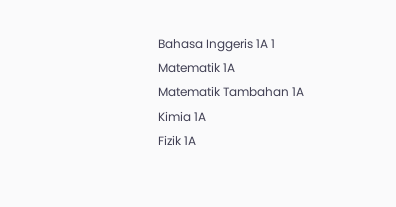Bahasa Inggeris 1A 1
Matematik 1A
Matematik Tambahan 1A
Kimia 1A
Fizik 1A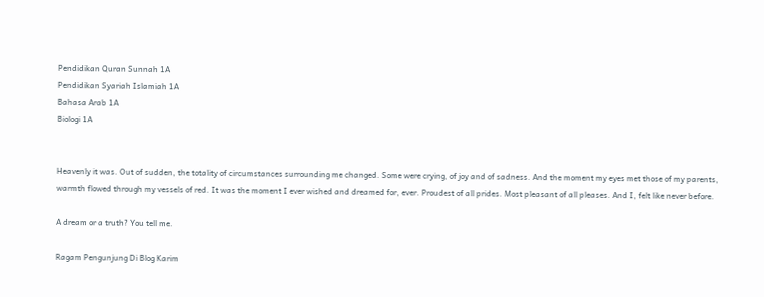Pendidikan Quran Sunnah 1A
Pendidikan Syariah Islamiah 1A
Bahasa Arab 1A
Biologi 1A


Heavenly it was. Out of sudden, the totality of circumstances surrounding me changed. Some were crying, of joy and of sadness. And the moment my eyes met those of my parents, warmth flowed through my vessels of red. It was the moment I ever wished and dreamed for, ever. Proudest of all prides. Most pleasant of all pleases. And I, felt like never before.

A dream or a truth? You tell me.

Ragam Pengunjung Di Blog Karim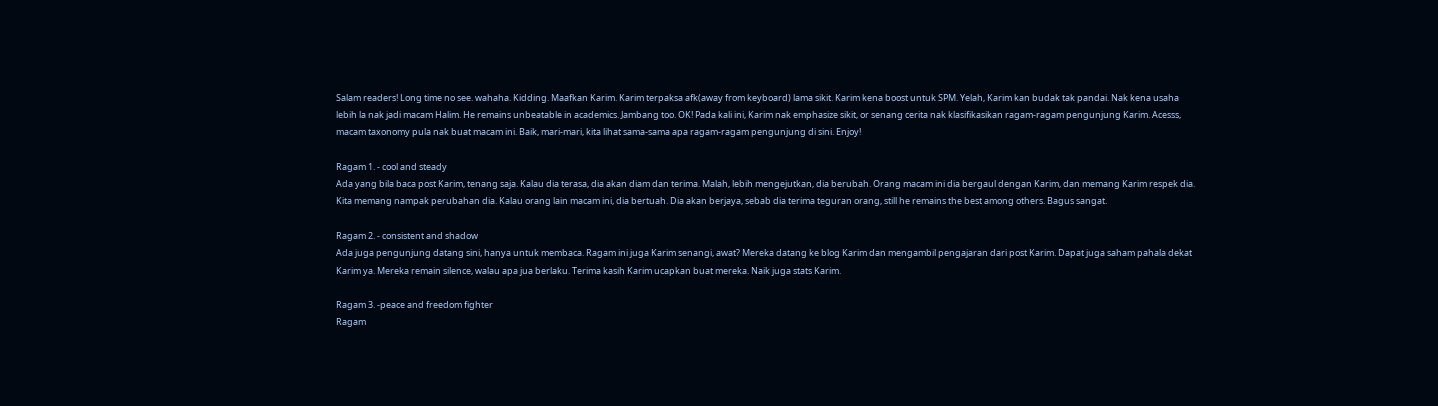Salam readers! Long time no see. wahaha. Kidding. Maafkan Karim. Karim terpaksa afk(away from keyboard) lama sikit. Karim kena boost untuk SPM. Yelah, Karim kan budak tak pandai. Nak kena usaha lebih la nak jadi macam Halim. He remains unbeatable in academics. Jambang too. OK! Pada kali ini, Karim nak emphasize sikit, or senang cerita nak klasifikasikan ragam-ragam pengunjung Karim. Acesss, macam taxonomy pula nak buat macam ini. Baik, mari-mari, kita lihat sama-sama apa ragam-ragam pengunjung di sini. Enjoy!

Ragam 1. - cool and steady
Ada yang bila baca post Karim, tenang saja. Kalau dia terasa, dia akan diam dan terima. Malah, lebih mengejutkan, dia berubah. Orang macam ini dia bergaul dengan Karim, dan memang Karim respek dia. Kita memang nampak perubahan dia. Kalau orang lain macam ini, dia bertuah. Dia akan berjaya, sebab dia terima teguran orang, still he remains the best among others. Bagus sangat.

Ragam 2. - consistent and shadow
Ada juga pengunjung datang sini, hanya untuk membaca. Ragam ini juga Karim senangi, awat? Mereka datang ke blog Karim dan mengambil pengajaran dari post Karim. Dapat juga saham pahala dekat Karim ya. Mereka remain silence, walau apa jua berlaku. Terima kasih Karim ucapkan buat mereka. Naik juga stats Karim.

Ragam 3. -peace and freedom fighter
Ragam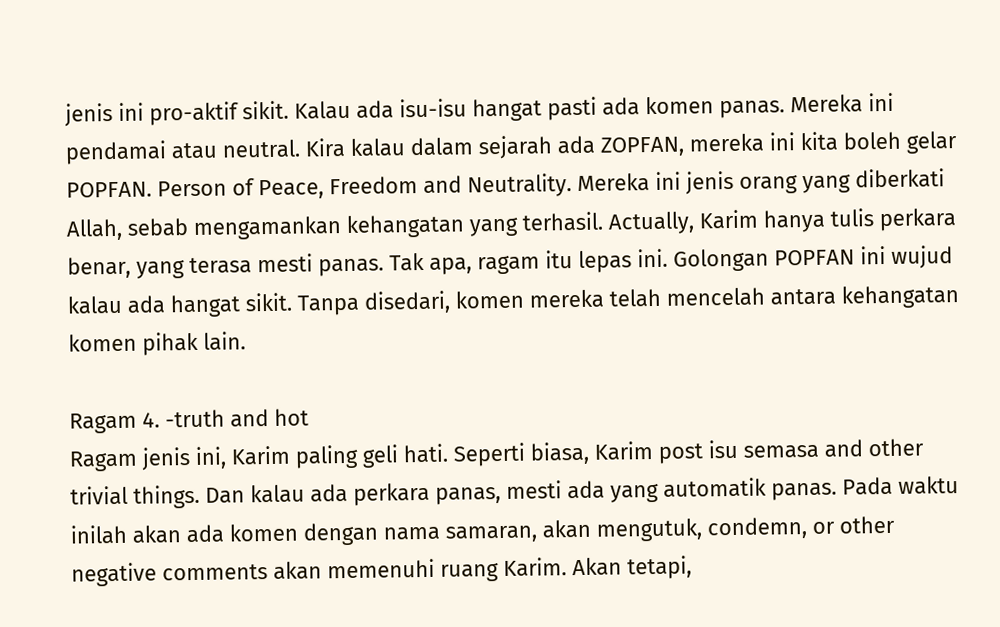jenis ini pro-aktif sikit. Kalau ada isu-isu hangat pasti ada komen panas. Mereka ini pendamai atau neutral. Kira kalau dalam sejarah ada ZOPFAN, mereka ini kita boleh gelar POPFAN. Person of Peace, Freedom and Neutrality. Mereka ini jenis orang yang diberkati Allah, sebab mengamankan kehangatan yang terhasil. Actually, Karim hanya tulis perkara benar, yang terasa mesti panas. Tak apa, ragam itu lepas ini. Golongan POPFAN ini wujud kalau ada hangat sikit. Tanpa disedari, komen mereka telah mencelah antara kehangatan komen pihak lain.

Ragam 4. -truth and hot
Ragam jenis ini, Karim paling geli hati. Seperti biasa, Karim post isu semasa and other trivial things. Dan kalau ada perkara panas, mesti ada yang automatik panas. Pada waktu inilah akan ada komen dengan nama samaran, akan mengutuk, condemn, or other negative comments akan memenuhi ruang Karim. Akan tetapi,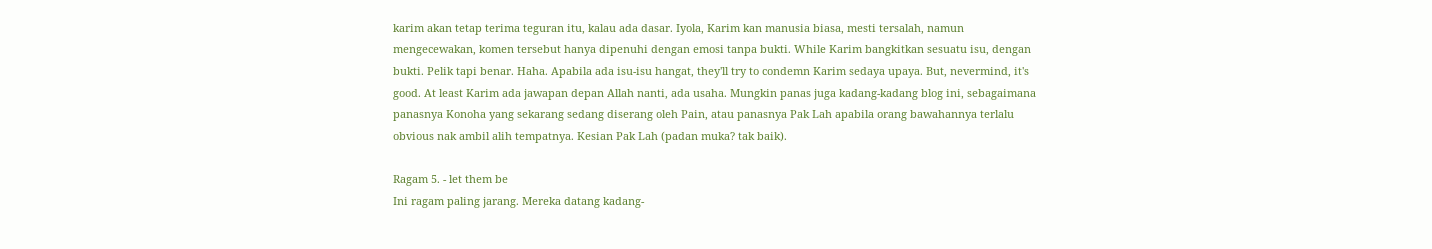karim akan tetap terima teguran itu, kalau ada dasar. Iyola, Karim kan manusia biasa, mesti tersalah, namun mengecewakan, komen tersebut hanya dipenuhi dengan emosi tanpa bukti. While Karim bangkitkan sesuatu isu, dengan bukti. Pelik tapi benar. Haha. Apabila ada isu-isu hangat, they'll try to condemn Karim sedaya upaya. But, nevermind, it's good. At least Karim ada jawapan depan Allah nanti, ada usaha. Mungkin panas juga kadang-kadang blog ini, sebagaimana panasnya Konoha yang sekarang sedang diserang oleh Pain, atau panasnya Pak Lah apabila orang bawahannya terlalu obvious nak ambil alih tempatnya. Kesian Pak Lah (padan muka? tak baik).

Ragam 5. - let them be
Ini ragam paling jarang. Mereka datang kadang-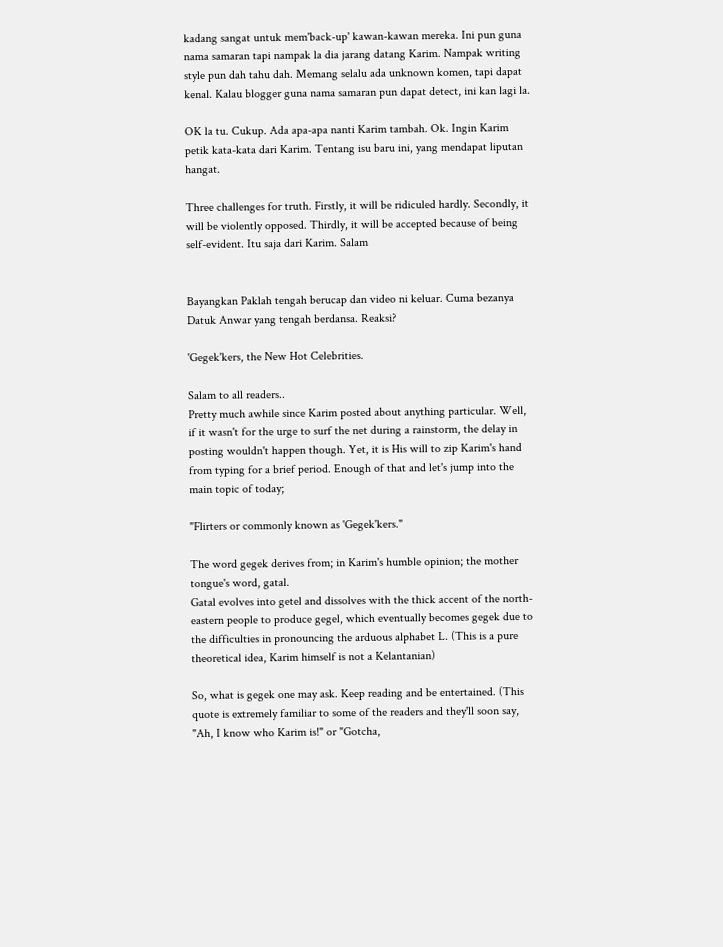kadang sangat untuk mem'back-up' kawan-kawan mereka. Ini pun guna nama samaran tapi nampak la dia jarang datang Karim. Nampak writing style pun dah tahu dah. Memang selalu ada unknown komen, tapi dapat kenal. Kalau blogger guna nama samaran pun dapat detect, ini kan lagi la.

OK la tu. Cukup. Ada apa-apa nanti Karim tambah. Ok. Ingin Karim petik kata-kata dari Karim. Tentang isu baru ini, yang mendapat liputan hangat.

Three challenges for truth. Firstly, it will be ridiculed hardly. Secondly, it will be violently opposed. Thirdly, it will be accepted because of being self-evident. Itu saja dari Karim. Salam


Bayangkan Paklah tengah berucap dan video ni keluar. Cuma bezanya Datuk Anwar yang tengah berdansa. Reaksi?

'Gegek'kers, the New Hot Celebrities.

Salam to all readers..
Pretty much awhile since Karim posted about anything particular. Well, if it wasn't for the urge to surf the net during a rainstorm, the delay in posting wouldn't happen though. Yet, it is His will to zip Karim's hand from typing for a brief period. Enough of that and let's jump into the main topic of today;

"Flirters or commonly known as 'Gegek'kers."

The word gegek derives from; in Karim's humble opinion; the mother tongue's word, gatal.
Gatal evolves into getel and dissolves with the thick accent of the north-eastern people to produce gegel, which eventually becomes gegek due to the difficulties in pronouncing the arduous alphabet L. (This is a pure theoretical idea, Karim himself is not a Kelantanian)

So, what is gegek one may ask. Keep reading and be entertained. (This quote is extremely familiar to some of the readers and they'll soon say, "Ah, I know who Karim is!" or "Gotcha,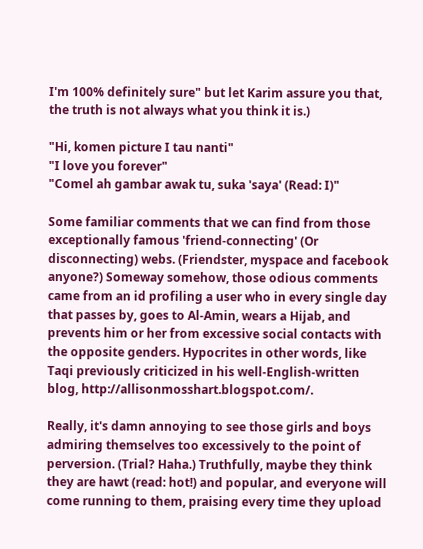I'm 100% definitely sure" but let Karim assure you that, the truth is not always what you think it is.)

"Hi, komen picture I tau nanti"
"I love you forever"
"Comel ah gambar awak tu, suka 'saya' (Read: I)"

Some familiar comments that we can find from those exceptionally famous 'friend-connecting' (Or disconnecting) webs. (Friendster, myspace and facebook anyone?) Someway somehow, those odious comments came from an id profiling a user who in every single day that passes by, goes to Al-Amin, wears a Hijab, and prevents him or her from excessive social contacts with the opposite genders. Hypocrites in other words, like Taqi previously criticized in his well-English-written blog, http://allisonmosshart.blogspot.com/.

Really, it's damn annoying to see those girls and boys admiring themselves too excessively to the point of perversion. (Trial? Haha.) Truthfully, maybe they think they are hawt (read: hot!) and popular, and everyone will come running to them, praising every time they upload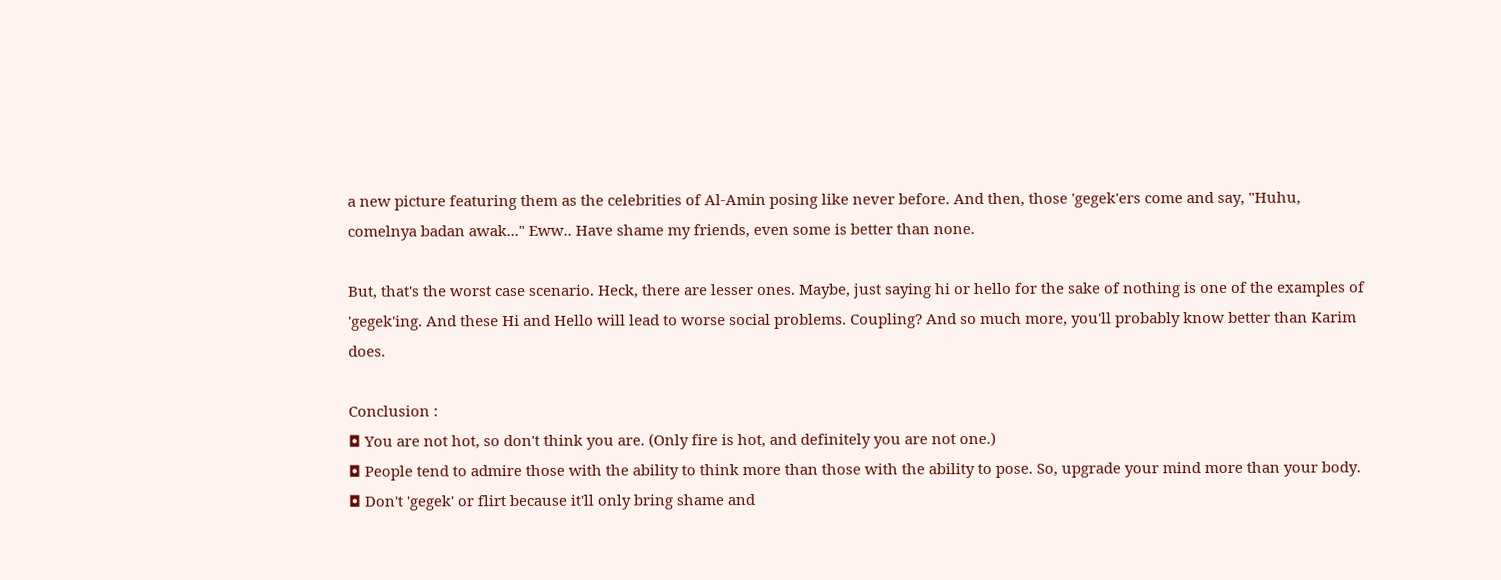a new picture featuring them as the celebrities of Al-Amin posing like never before. And then, those 'gegek'ers come and say, "Huhu, comelnya badan awak..." Eww.. Have shame my friends, even some is better than none.

But, that's the worst case scenario. Heck, there are lesser ones. Maybe, just saying hi or hello for the sake of nothing is one of the examples of 'gegek'ing. And these Hi and Hello will lead to worse social problems. Coupling? And so much more, you'll probably know better than Karim does.

Conclusion :
◘ You are not hot, so don't think you are. (Only fire is hot, and definitely you are not one.)
◘ People tend to admire those with the ability to think more than those with the ability to pose. So, upgrade your mind more than your body.
◘ Don't 'gegek' or flirt because it'll only bring shame and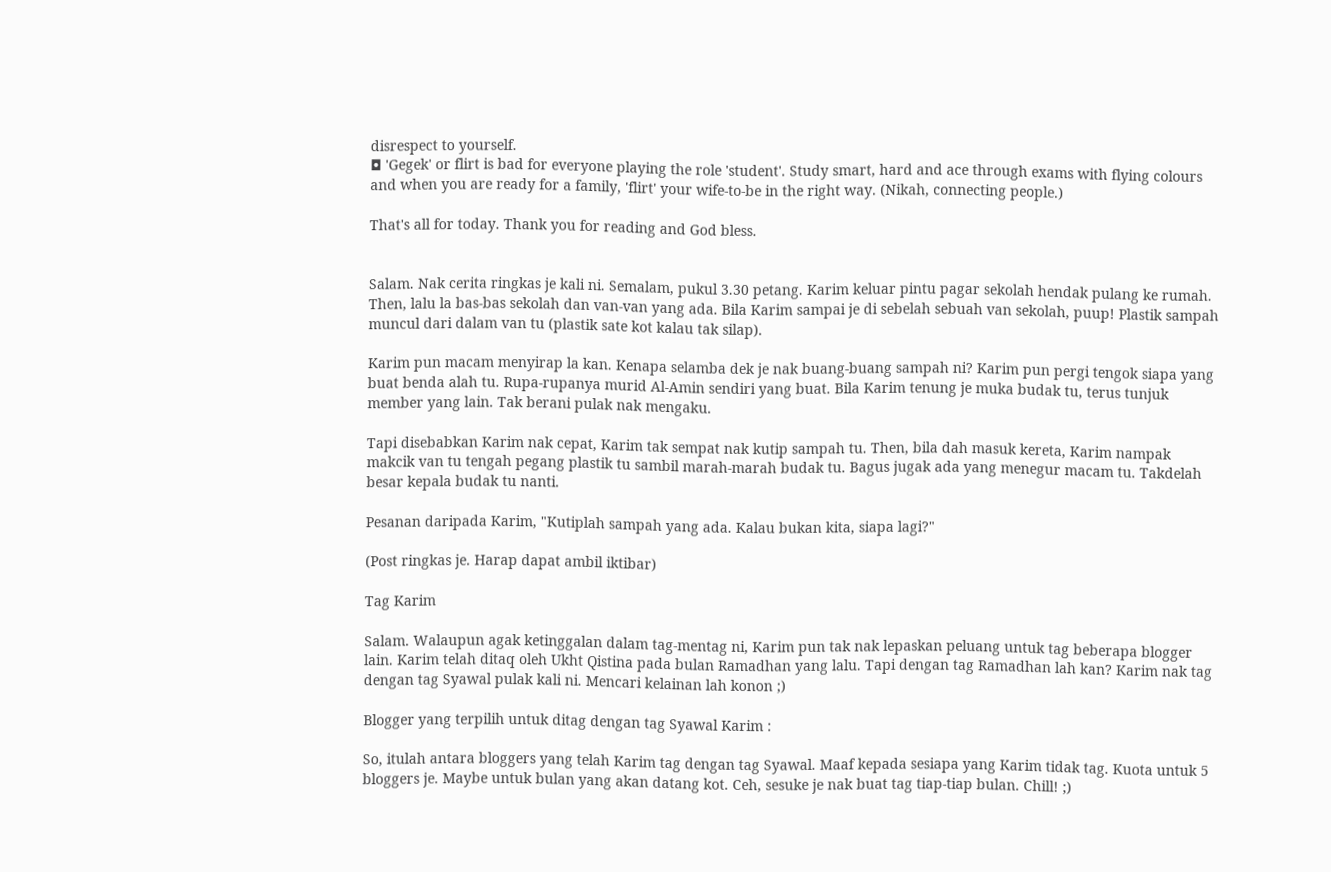disrespect to yourself.
◘ 'Gegek' or flirt is bad for everyone playing the role 'student'. Study smart, hard and ace through exams with flying colours and when you are ready for a family, 'flirt' your wife-to-be in the right way. (Nikah, connecting people.)

That's all for today. Thank you for reading and God bless.


Salam. Nak cerita ringkas je kali ni. Semalam, pukul 3.30 petang. Karim keluar pintu pagar sekolah hendak pulang ke rumah. Then, lalu la bas-bas sekolah dan van-van yang ada. Bila Karim sampai je di sebelah sebuah van sekolah, puup! Plastik sampah muncul dari dalam van tu (plastik sate kot kalau tak silap).

Karim pun macam menyirap la kan. Kenapa selamba dek je nak buang-buang sampah ni? Karim pun pergi tengok siapa yang buat benda alah tu. Rupa-rupanya murid Al-Amin sendiri yang buat. Bila Karim tenung je muka budak tu, terus tunjuk member yang lain. Tak berani pulak nak mengaku.

Tapi disebabkan Karim nak cepat, Karim tak sempat nak kutip sampah tu. Then, bila dah masuk kereta, Karim nampak makcik van tu tengah pegang plastik tu sambil marah-marah budak tu. Bagus jugak ada yang menegur macam tu. Takdelah besar kepala budak tu nanti.

Pesanan daripada Karim, "Kutiplah sampah yang ada. Kalau bukan kita, siapa lagi?"

(Post ringkas je. Harap dapat ambil iktibar)

Tag Karim

Salam. Walaupun agak ketinggalan dalam tag-mentag ni, Karim pun tak nak lepaskan peluang untuk tag beberapa blogger lain. Karim telah ditaq oleh Ukht Qistina pada bulan Ramadhan yang lalu. Tapi dengan tag Ramadhan lah kan? Karim nak tag dengan tag Syawal pulak kali ni. Mencari kelainan lah konon ;)

Blogger yang terpilih untuk ditag dengan tag Syawal Karim :

So, itulah antara bloggers yang telah Karim tag dengan tag Syawal. Maaf kepada sesiapa yang Karim tidak tag. Kuota untuk 5 bloggers je. Maybe untuk bulan yang akan datang kot. Ceh, sesuke je nak buat tag tiap-tiap bulan. Chill! ;)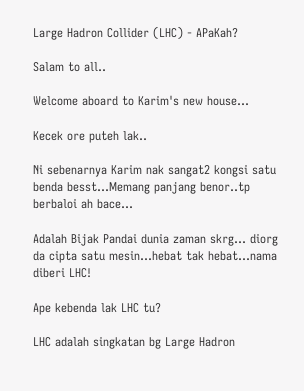Large Hadron Collider (LHC) - APaKah?

Salam to all..

Welcome aboard to Karim's new house...

Kecek ore puteh lak..

Ni sebenarnya Karim nak sangat2 kongsi satu benda besst...Memang panjang benor..tp berbaloi ah bace...

Adalah Bijak Pandai dunia zaman skrg... diorg da cipta satu mesin...hebat tak hebat...nama diberi LHC!

Ape kebenda lak LHC tu?

LHC adalah singkatan bg Large Hadron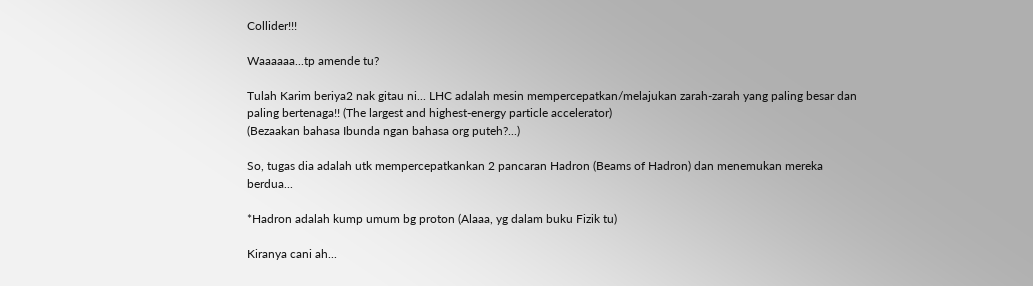Collider!!!

Waaaaaa...tp amende tu?

Tulah Karim beriya2 nak gitau ni... LHC adalah mesin mempercepatkan/melajukan zarah-zarah yang paling besar dan paling bertenaga!! (The largest and highest-energy particle accelerator)
(Bezaakan bahasa Ibunda ngan bahasa org puteh?...)

So, tugas dia adalah utk mempercepatkankan 2 pancaran Hadron (Beams of Hadron) dan menemukan mereka berdua...

*Hadron adalah kump umum bg proton (Alaaa, yg dalam buku Fizik tu)

Kiranya cani ah...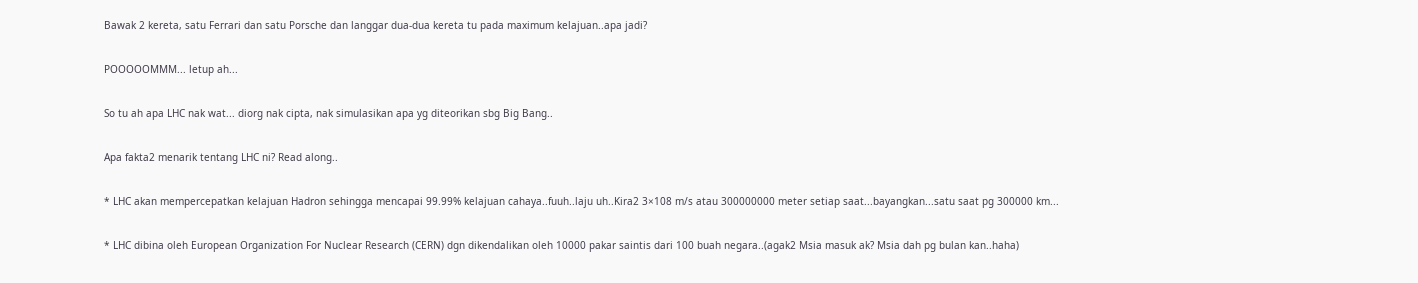Bawak 2 kereta, satu Ferrari dan satu Porsche dan langgar dua-dua kereta tu pada maximum kelajuan..apa jadi?

POOOOOMMM... letup ah...

So tu ah apa LHC nak wat... diorg nak cipta, nak simulasikan apa yg diteorikan sbg Big Bang..

Apa fakta2 menarik tentang LHC ni? Read along..

* LHC akan mempercepatkan kelajuan Hadron sehingga mencapai 99.99% kelajuan cahaya..fuuh..laju uh..Kira2 3×108 m/s atau 300000000 meter setiap saat...bayangkan...satu saat pg 300000 km...

* LHC dibina oleh European Organization For Nuclear Research (CERN) dgn dikendalikan oleh 10000 pakar saintis dari 100 buah negara..(agak2 Msia masuk ak? Msia dah pg bulan kan..haha)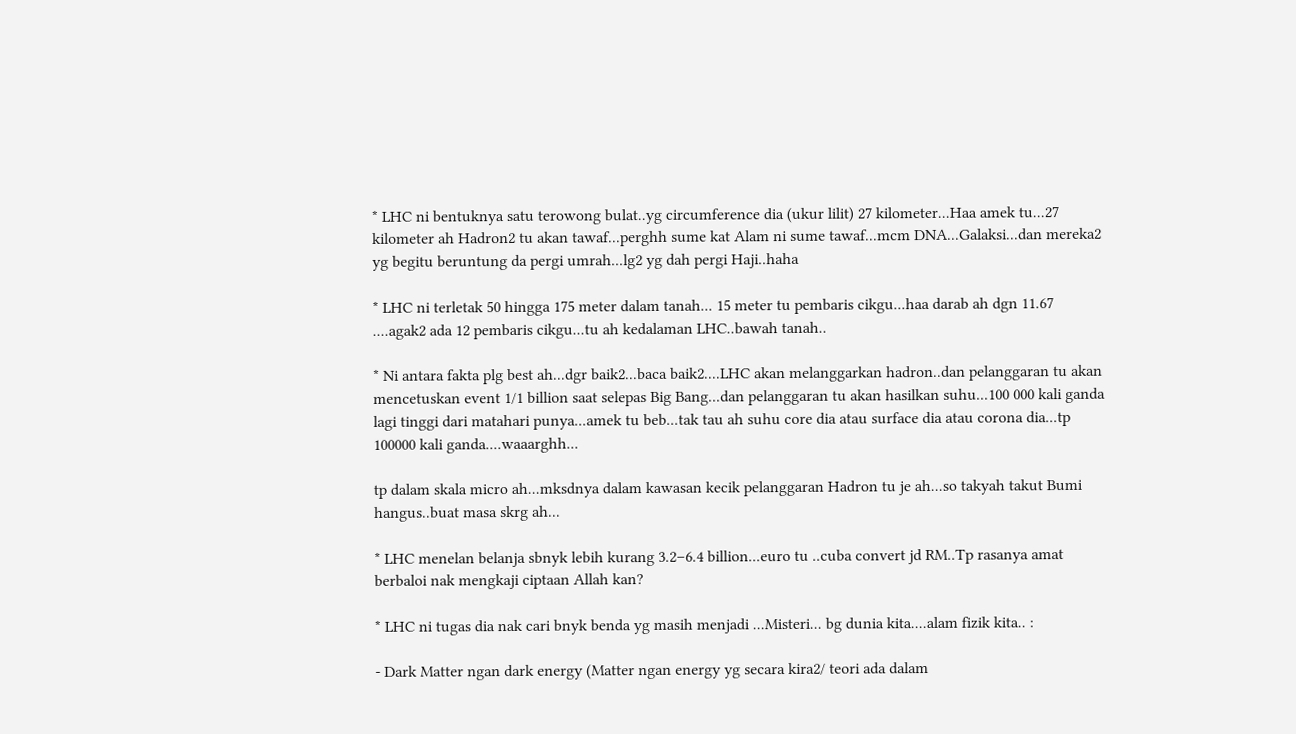* LHC ni bentuknya satu terowong bulat..yg circumference dia (ukur lilit) 27 kilometer...Haa amek tu...27 kilometer ah Hadron2 tu akan tawaf...perghh sume kat Alam ni sume tawaf...mcm DNA...Galaksi...dan mereka2 yg begitu beruntung da pergi umrah...lg2 yg dah pergi Haji..haha

* LHC ni terletak 50 hingga 175 meter dalam tanah... 15 meter tu pembaris cikgu...haa darab ah dgn 11.67 ....agak2 ada 12 pembaris cikgu...tu ah kedalaman LHC..bawah tanah..

* Ni antara fakta plg best ah...dgr baik2...baca baik2....LHC akan melanggarkan hadron..dan pelanggaran tu akan mencetuskan event 1/1 billion saat selepas Big Bang...dan pelanggaran tu akan hasilkan suhu...100 000 kali ganda lagi tinggi dari matahari punya...amek tu beb...tak tau ah suhu core dia atau surface dia atau corona dia...tp 100000 kali ganda....waaarghh...

tp dalam skala micro ah...mksdnya dalam kawasan kecik pelanggaran Hadron tu je ah...so takyah takut Bumi hangus..buat masa skrg ah...

* LHC menelan belanja sbnyk lebih kurang 3.2–6.4 billion...euro tu ..cuba convert jd RM..Tp rasanya amat berbaloi nak mengkaji ciptaan Allah kan?

* LHC ni tugas dia nak cari bnyk benda yg masih menjadi ...Misteri... bg dunia kita....alam fizik kita.. :

- Dark Matter ngan dark energy (Matter ngan energy yg secara kira2/ teori ada dalam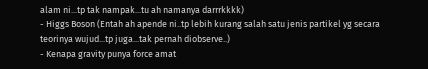alam ni...tp tak nampak...tu ah namanya darrrkkkk)
- Higgs Boson (Entah ah apende ni..tp lebih kurang salah satu jenis partikel yg secara teorinya wujud...tp juga...tak pernah diobserve..)
- Kenapa gravity punya force amat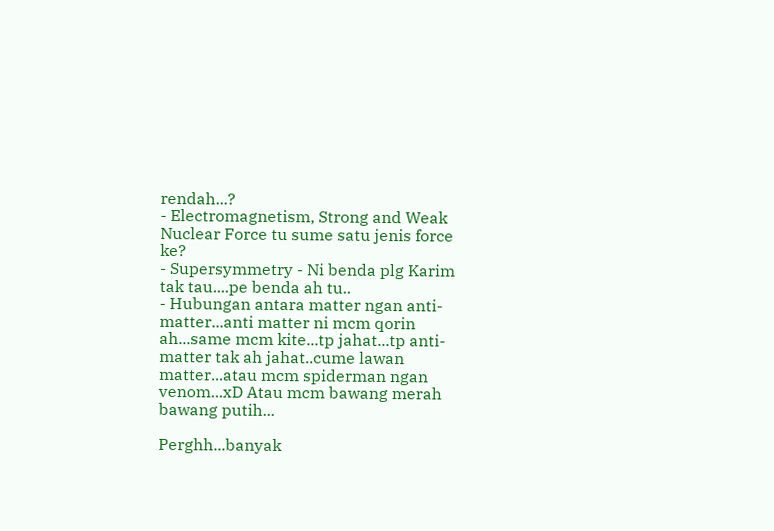rendah...?
- Electromagnetism, Strong and Weak Nuclear Force tu sume satu jenis force ke?
- Supersymmetry - Ni benda plg Karim tak tau....pe benda ah tu..
- Hubungan antara matter ngan anti-matter...anti matter ni mcm qorin ah...same mcm kite...tp jahat...tp anti-matter tak ah jahat..cume lawan matter...atau mcm spiderman ngan venom...xD Atau mcm bawang merah bawang putih...

Perghh...banyak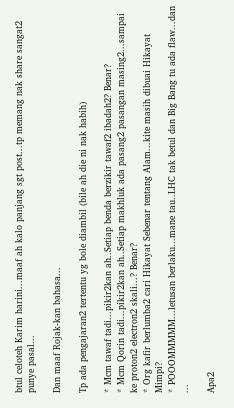btul celoteh Karim harini...maaf ah kalo panjang sgt post...tp memang nak share sangat2 punye pasal...

Dan maaf Rojak-kan bahasa...

Tp ada pengajaran2 tertentu yg bole diambil (bile ah die ni nak habih)

* Mcm tawaf tadi...pikir2kan ah..Setiap benda berzikir tawaf2 ibadah2? Benar?
* Mcm Qorin tadi...pikir2kan ah..Setiap makhluk ada pasang2 pasangan masing2...sampai ke proton2 electron2 skali...? Benar?
* Org kafir berlumba2 cari Hikayat Sebenar tentang Alam...kite masih dibuai Hikayat Mimpi?
* POOOMMMMM...letusan berlaku...mane tau..LHC tak betul dan Big Bang tu ada flaw...dan ...

Apa2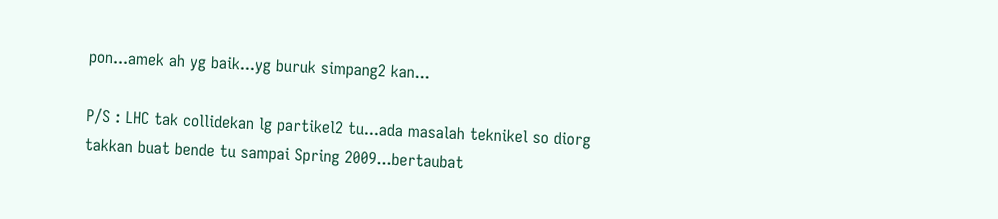pon...amek ah yg baik...yg buruk simpang2 kan...

P/S : LHC tak collidekan lg partikel2 tu...ada masalah teknikel so diorg takkan buat bende tu sampai Spring 2009...bertaubat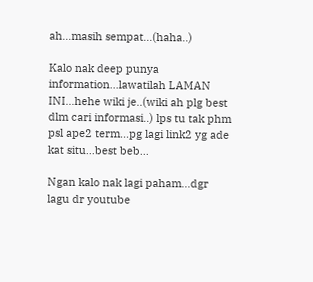ah...masih sempat...(haha..)

Kalo nak deep punya information...lawatilah LAMAN INI...hehe wiki je..(wiki ah plg best dlm cari informasi..) lps tu tak phm psl ape2 term...pg lagi link2 yg ade kat situ...best beb...

Ngan kalo nak lagi paham...dgr lagu dr youtube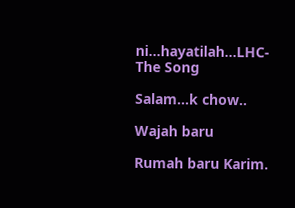ni...hayatilah...LHC- The Song

Salam...k chow..

Wajah baru

Rumah baru Karim.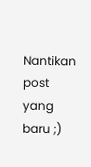Nantikan post yang baru ;)